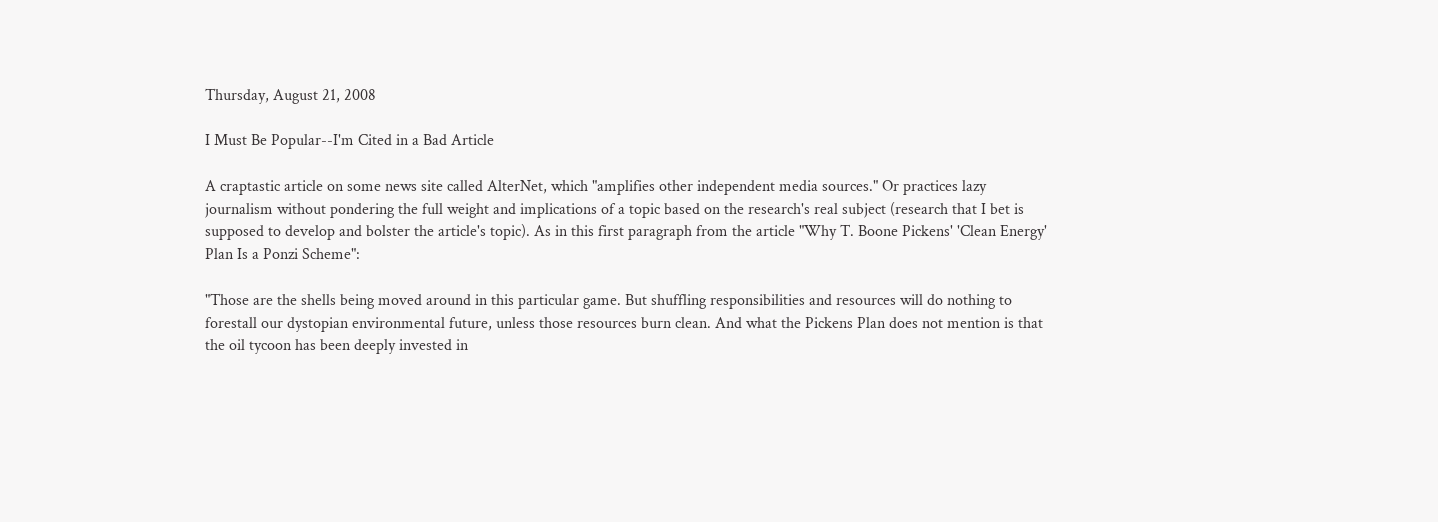Thursday, August 21, 2008

I Must Be Popular--I'm Cited in a Bad Article

A craptastic article on some news site called AlterNet, which "amplifies other independent media sources." Or practices lazy journalism without pondering the full weight and implications of a topic based on the research's real subject (research that I bet is supposed to develop and bolster the article's topic). As in this first paragraph from the article "Why T. Boone Pickens' 'Clean Energy' Plan Is a Ponzi Scheme":

"Those are the shells being moved around in this particular game. But shuffling responsibilities and resources will do nothing to forestall our dystopian environmental future, unless those resources burn clean. And what the Pickens Plan does not mention is that the oil tycoon has been deeply invested in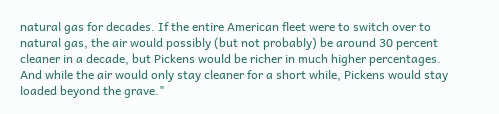natural gas for decades. If the entire American fleet were to switch over to natural gas, the air would possibly (but not probably) be around 30 percent cleaner in a decade, but Pickens would be richer in much higher percentages. And while the air would only stay cleaner for a short while, Pickens would stay loaded beyond the grave."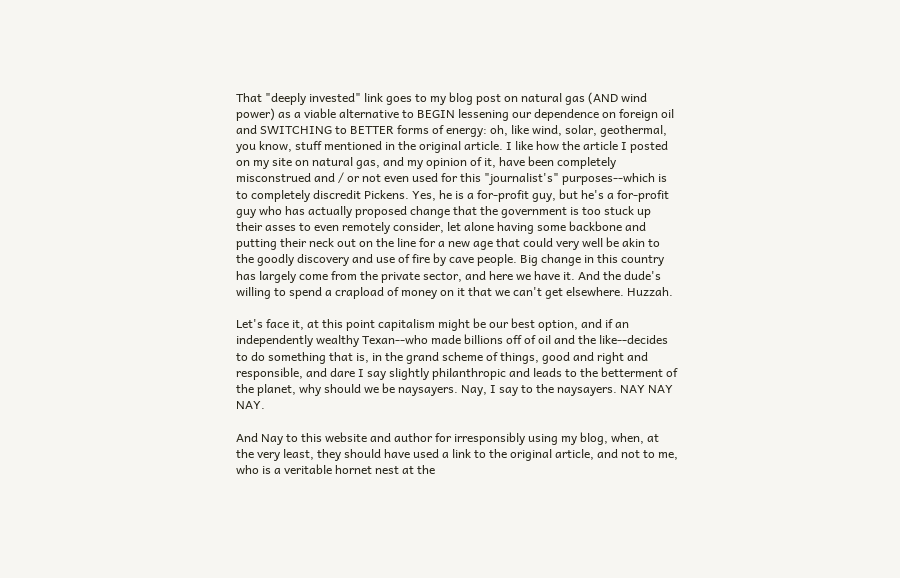That "deeply invested" link goes to my blog post on natural gas (AND wind power) as a viable alternative to BEGIN lessening our dependence on foreign oil and SWITCHING to BETTER forms of energy: oh, like wind, solar, geothermal, you know, stuff mentioned in the original article. I like how the article I posted on my site on natural gas, and my opinion of it, have been completely misconstrued and / or not even used for this "journalist's" purposes--which is to completely discredit Pickens. Yes, he is a for-profit guy, but he's a for-profit guy who has actually proposed change that the government is too stuck up their asses to even remotely consider, let alone having some backbone and putting their neck out on the line for a new age that could very well be akin to the goodly discovery and use of fire by cave people. Big change in this country has largely come from the private sector, and here we have it. And the dude's willing to spend a crapload of money on it that we can't get elsewhere. Huzzah.

Let's face it, at this point capitalism might be our best option, and if an independently wealthy Texan--who made billions off of oil and the like--decides to do something that is, in the grand scheme of things, good and right and responsible, and dare I say slightly philanthropic and leads to the betterment of the planet, why should we be naysayers. Nay, I say to the naysayers. NAY NAY NAY.

And Nay to this website and author for irresponsibly using my blog, when, at the very least, they should have used a link to the original article, and not to me, who is a veritable hornet nest at the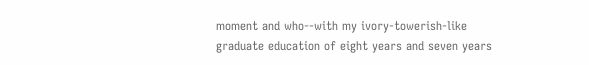moment and who--with my ivory-towerish-like graduate education of eight years and seven years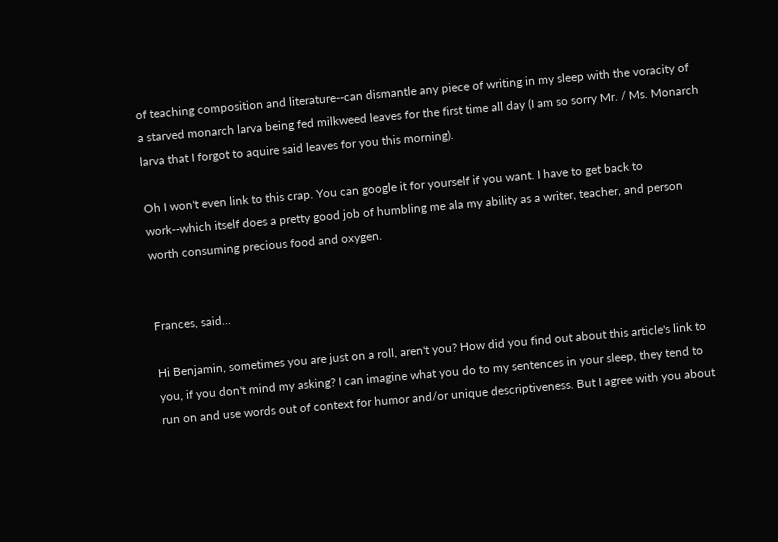of teaching composition and literature--can dismantle any piece of writing in my sleep with the voracity of a starved monarch larva being fed milkweed leaves for the first time all day (I am so sorry Mr. / Ms. Monarch larva that I forgot to aquire said leaves for you this morning).

Oh I won't even link to this crap. You can google it for yourself if you want. I have to get back to work--which itself does a pretty good job of humbling me ala my ability as a writer, teacher, and person worth consuming precious food and oxygen.


Frances, said...

Hi Benjamin, sometimes you are just on a roll, aren't you? How did you find out about this article's link to you, if you don't mind my asking? I can imagine what you do to my sentences in your sleep, they tend to run on and use words out of context for humor and/or unique descriptiveness. But I agree with you about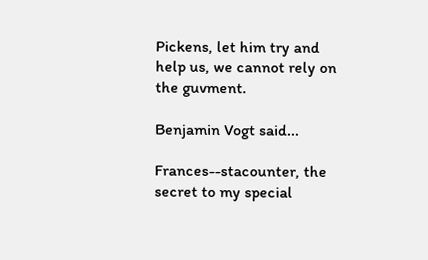Pickens, let him try and help us, we cannot rely on the guvment.

Benjamin Vogt said...

Frances--stacounter, the secret to my special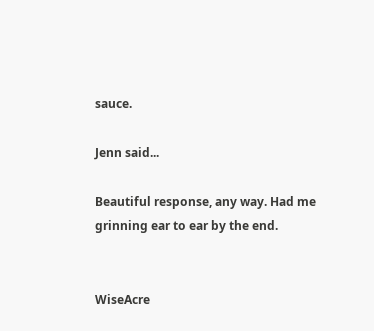sauce.

Jenn said...

Beautiful response, any way. Had me grinning ear to ear by the end.


WiseAcre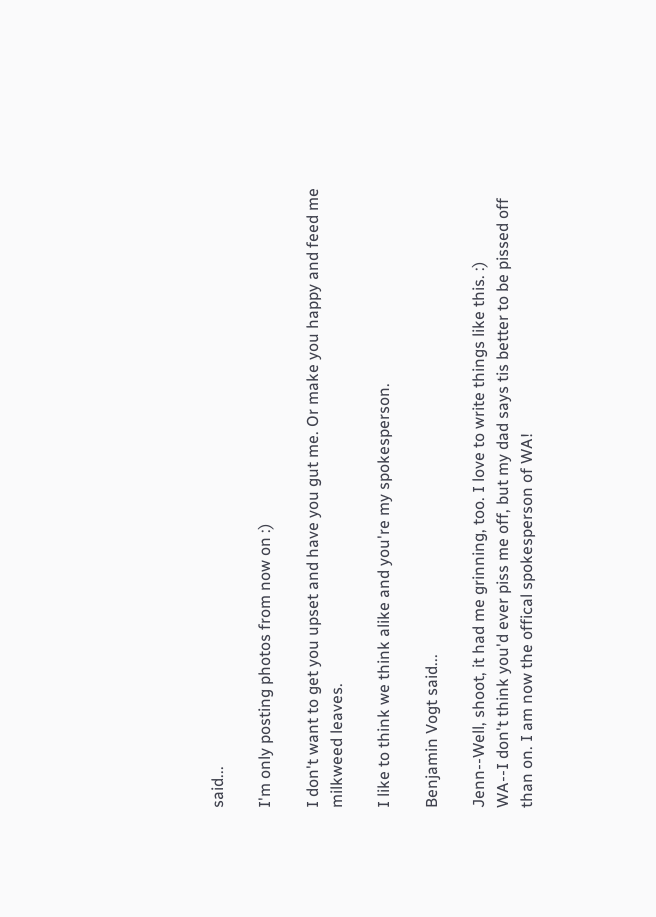said...

I'm only posting photos from now on :)

I don't want to get you upset and have you gut me. Or make you happy and feed me milkweed leaves.

I like to think we think alike and you're my spokesperson.

Benjamin Vogt said...

Jenn--Well, shoot, it had me grinning, too. I love to write things like this. :)
WA--I don't think you'd ever piss me off, but my dad says tis better to be pissed off than on. I am now the offical spokesperson of WA!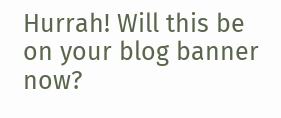Hurrah! Will this be on your blog banner now?